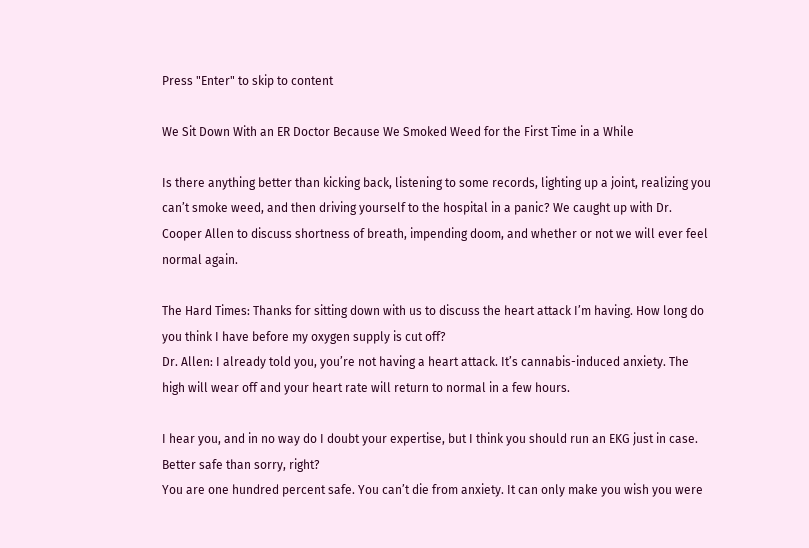Press "Enter" to skip to content

We Sit Down With an ER Doctor Because We Smoked Weed for the First Time in a While

Is there anything better than kicking back, listening to some records, lighting up a joint, realizing you can’t smoke weed, and then driving yourself to the hospital in a panic? We caught up with Dr. Cooper Allen to discuss shortness of breath, impending doom, and whether or not we will ever feel normal again.

The Hard Times: Thanks for sitting down with us to discuss the heart attack I’m having. How long do you think I have before my oxygen supply is cut off?
Dr. Allen: I already told you, you’re not having a heart attack. It’s cannabis-induced anxiety. The high will wear off and your heart rate will return to normal in a few hours.

I hear you, and in no way do I doubt your expertise, but I think you should run an EKG just in case. Better safe than sorry, right?
You are one hundred percent safe. You can’t die from anxiety. It can only make you wish you were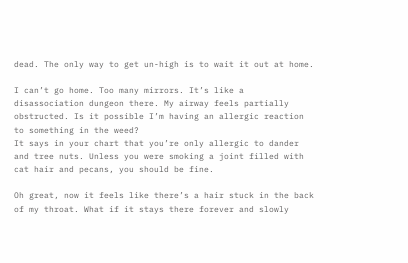dead. The only way to get un-high is to wait it out at home.

I can’t go home. Too many mirrors. It’s like a disassociation dungeon there. My airway feels partially obstructed. Is it possible I’m having an allergic reaction to something in the weed?
It says in your chart that you’re only allergic to dander and tree nuts. Unless you were smoking a joint filled with cat hair and pecans, you should be fine.

Oh great, now it feels like there’s a hair stuck in the back of my throat. What if it stays there forever and slowly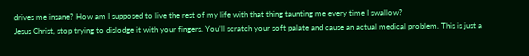drives me insane? How am I supposed to live the rest of my life with that thing taunting me every time I swallow?
Jesus Christ, stop trying to dislodge it with your fingers. You’ll scratch your soft palate and cause an actual medical problem. This is just a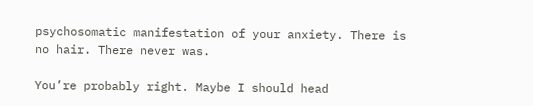psychosomatic manifestation of your anxiety. There is no hair. There never was.

You’re probably right. Maybe I should head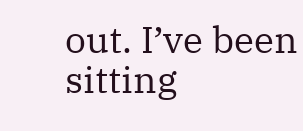out. I’ve been sitting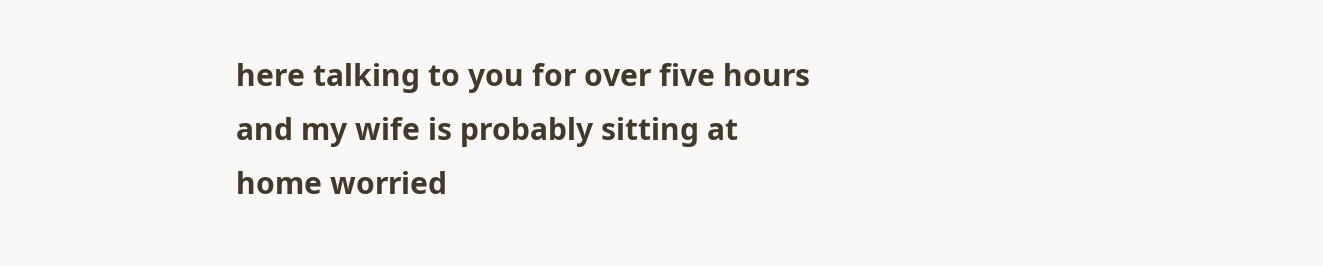here talking to you for over five hours and my wife is probably sitting at home worried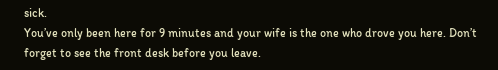sick.
You’ve only been here for 9 minutes and your wife is the one who drove you here. Don’t forget to see the front desk before you leave.